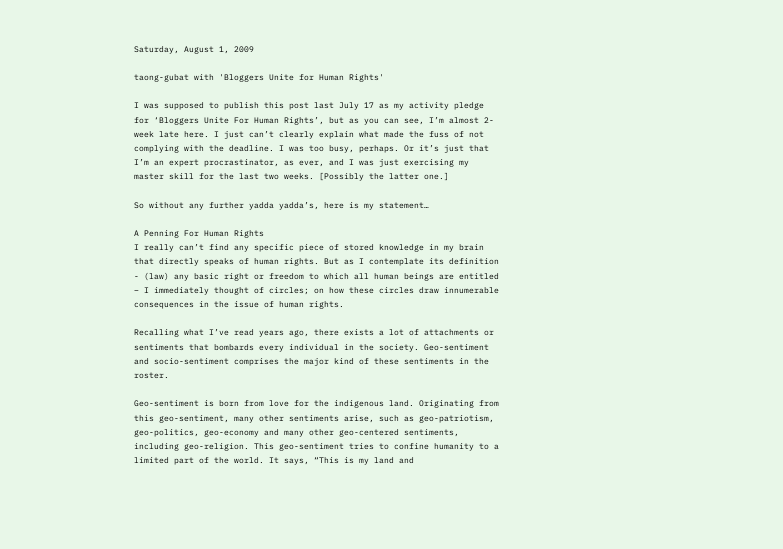Saturday, August 1, 2009

taong-gubat with 'Bloggers Unite for Human Rights'

I was supposed to publish this post last July 17 as my activity pledge for ‘Bloggers Unite For Human Rights’, but as you can see, I’m almost 2-week late here. I just can’t clearly explain what made the fuss of not complying with the deadline. I was too busy, perhaps. Or it’s just that I’m an expert procrastinator, as ever, and I was just exercising my master skill for the last two weeks. [Possibly the latter one.]

So without any further yadda yadda’s, here is my statement…

A Penning For Human Rights
I really can’t find any specific piece of stored knowledge in my brain that directly speaks of human rights. But as I contemplate its definition - (law) any basic right or freedom to which all human beings are entitled – I immediately thought of circles; on how these circles draw innumerable consequences in the issue of human rights.

Recalling what I’ve read years ago, there exists a lot of attachments or sentiments that bombards every individual in the society. Geo-sentiment and socio-sentiment comprises the major kind of these sentiments in the roster.

Geo-sentiment is born from love for the indigenous land. Originating from this geo-sentiment, many other sentiments arise, such as geo-patriotism, geo-politics, geo-economy and many other geo-centered sentiments, including geo-religion. This geo-sentiment tries to confine humanity to a limited part of the world. It says, “This is my land and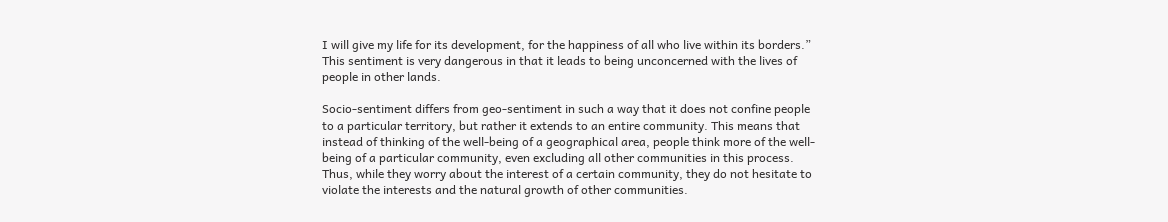I will give my life for its development, for the happiness of all who live within its borders.” This sentiment is very dangerous in that it leads to being unconcerned with the lives of people in other lands.

Socio-sentiment differs from geo-sentiment in such a way that it does not confine people to a particular territory, but rather it extends to an entire community. This means that instead of thinking of the well-being of a geographical area, people think more of the well-being of a particular community, even excluding all other communities in this process. Thus, while they worry about the interest of a certain community, they do not hesitate to violate the interests and the natural growth of other communities.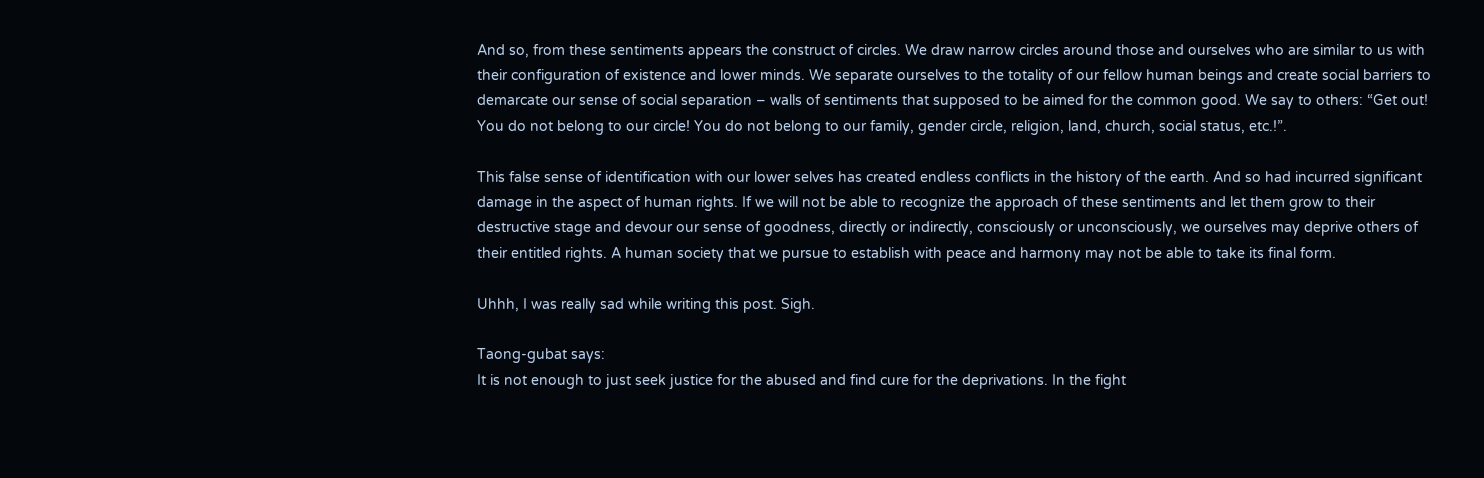And so, from these sentiments appears the construct of circles. We draw narrow circles around those and ourselves who are similar to us with their configuration of existence and lower minds. We separate ourselves to the totality of our fellow human beings and create social barriers to demarcate our sense of social separation – walls of sentiments that supposed to be aimed for the common good. We say to others: “Get out! You do not belong to our circle! You do not belong to our family, gender circle, religion, land, church, social status, etc.!”.

This false sense of identification with our lower selves has created endless conflicts in the history of the earth. And so had incurred significant damage in the aspect of human rights. If we will not be able to recognize the approach of these sentiments and let them grow to their destructive stage and devour our sense of goodness, directly or indirectly, consciously or unconsciously, we ourselves may deprive others of their entitled rights. A human society that we pursue to establish with peace and harmony may not be able to take its final form.

Uhhh, I was really sad while writing this post. Sigh.

Taong-gubat says:
It is not enough to just seek justice for the abused and find cure for the deprivations. In the fight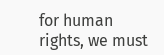for human rights, we must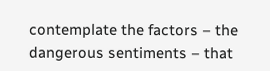contemplate the factors – the dangerous sentiments – that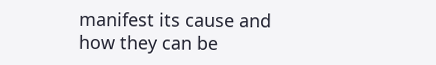manifest its cause and how they can be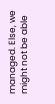managed. Else, we might not be able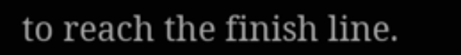to reach the finish line.